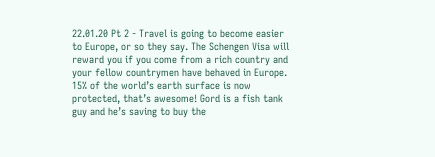22.01.20 Pt 2 - Travel is going to become easier to Europe, or so they say. The Schengen Visa will reward you if you come from a rich country and your fellow countrymen have behaved in Europe. 15% of the world’s earth surface is now protected, that’s awesome! Gord is a fish tank guy and he’s saving to buy the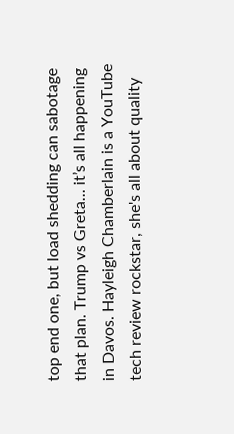top end one, but load shedding can sabotage that plan. Trump vs Greta... it’s all happening in Davos. Hayleigh Chamberlain is a YouTube tech review rockstar, she's all about quality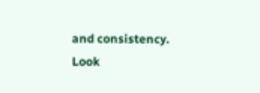and consistency. Look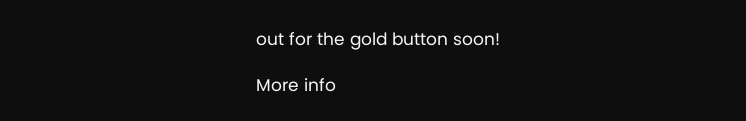out for the gold button soon!

More info